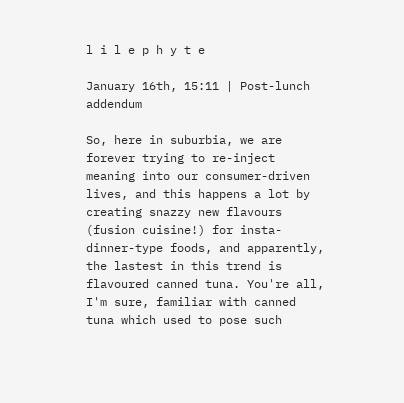l i l e p h y t e

January 16th, 15:11 | Post-lunch addendum

So, here in suburbia, we are forever trying to re-inject meaning into our consumer-driven lives, and this happens a lot by creating snazzy new flavours (fusion cuisine!) for insta-dinner-type foods, and apparently, the lastest in this trend is flavoured canned tuna. You're all, I'm sure, familiar with canned tuna which used to pose such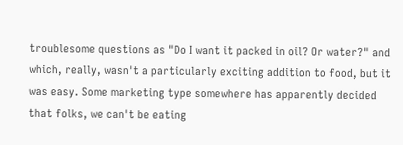troublesome questions as "Do I want it packed in oil? Or water?" and which, really, wasn't a particularly exciting addition to food, but it was easy. Some marketing type somewhere has apparently decided that folks, we can't be eating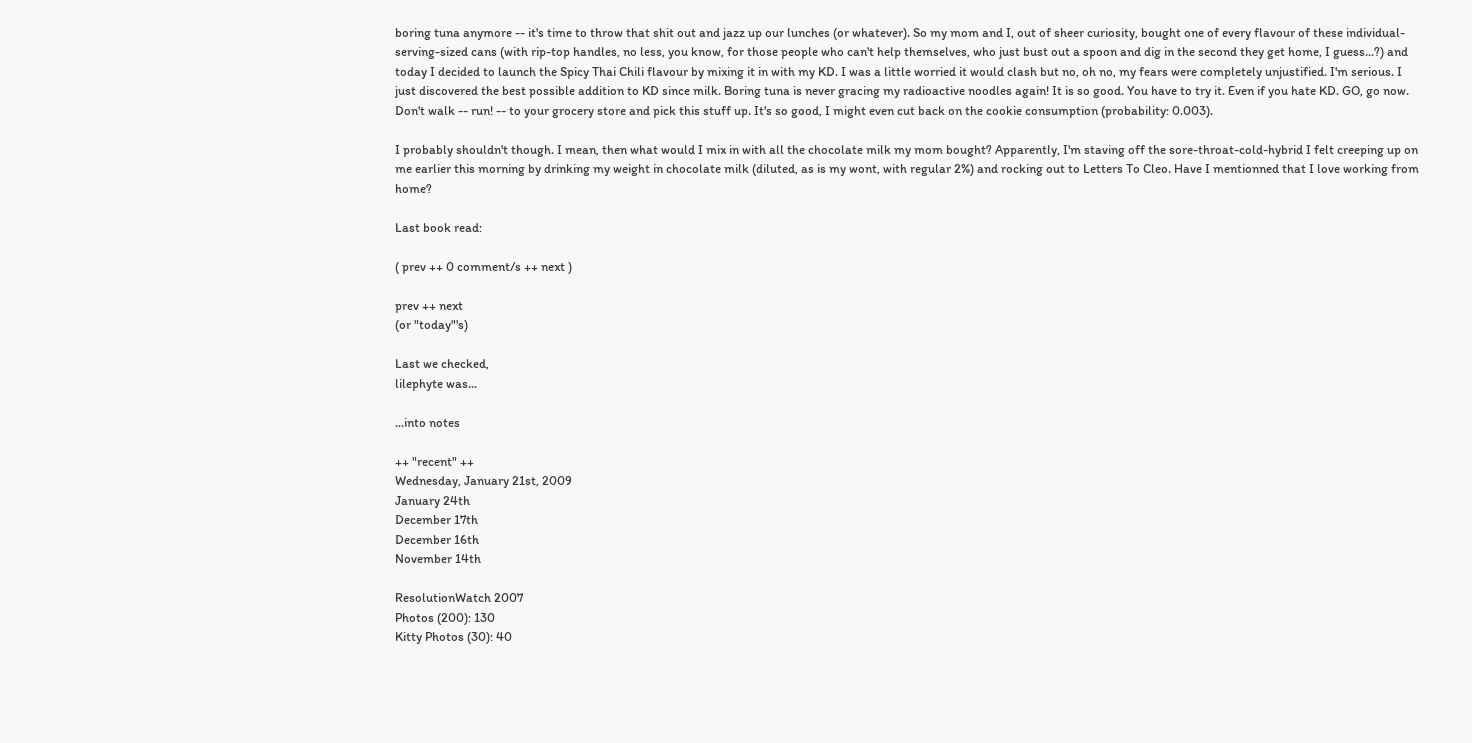boring tuna anymore -- it's time to throw that shit out and jazz up our lunches (or whatever). So my mom and I, out of sheer curiosity, bought one of every flavour of these individual-serving-sized cans (with rip-top handles, no less, you know, for those people who can't help themselves, who just bust out a spoon and dig in the second they get home, I guess...?) and today I decided to launch the Spicy Thai Chili flavour by mixing it in with my KD. I was a little worried it would clash but no, oh no, my fears were completely unjustified. I'm serious. I just discovered the best possible addition to KD since milk. Boring tuna is never gracing my radioactive noodles again! It is so good. You have to try it. Even if you hate KD. GO, go now. Don't walk -- run! -- to your grocery store and pick this stuff up. It's so good, I might even cut back on the cookie consumption (probability: 0.003).

I probably shouldn't though. I mean, then what would I mix in with all the chocolate milk my mom bought? Apparently, I'm staving off the sore-throat-cold-hybrid I felt creeping up on me earlier this morning by drinking my weight in chocolate milk (diluted, as is my wont, with regular 2%) and rocking out to Letters To Cleo. Have I mentionned that I love working from home?

Last book read:

( prev ++ 0 comment/s ++ next )

prev ++ next
(or "today"'s)

Last we checked,
lilephyte was...

...into notes

++ "recent" ++
Wednesday, January 21st, 2009
January 24th
December 17th
December 16th
November 14th

ResolutionWatch 2007
Photos (200): 130
Kitty Photos (30): 40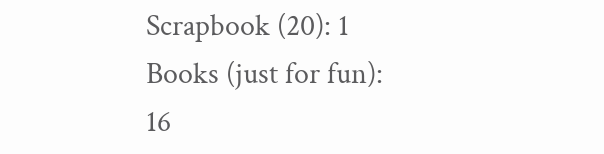Scrapbook (20): 1
Books (just for fun): 16